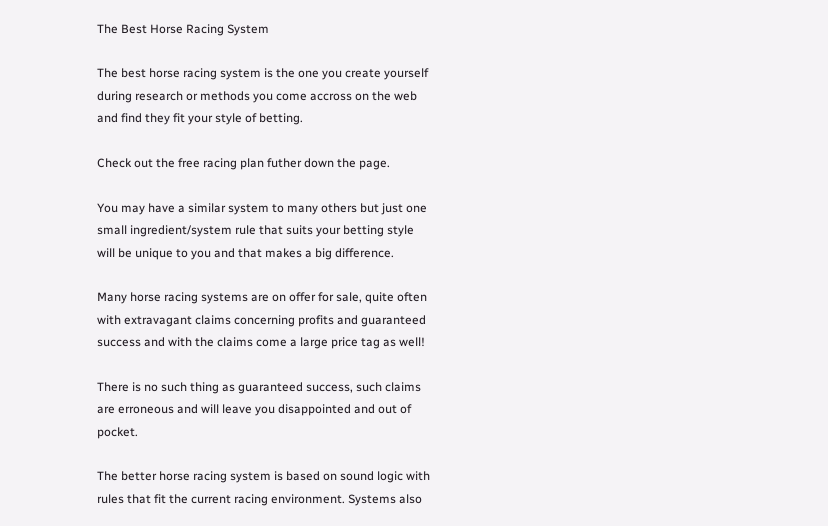The Best Horse Racing System

The best horse racing system is the one you create yourself during research or methods you come accross on the web and find they fit your style of betting.

Check out the free racing plan futher down the page.

You may have a similar system to many others but just one small ingredient/system rule that suits your betting style will be unique to you and that makes a big difference.

Many horse racing systems are on offer for sale, quite often with extravagant claims concerning profits and guaranteed success and with the claims come a large price tag as well!

There is no such thing as guaranteed success, such claims are erroneous and will leave you disappointed and out of pocket.

The better horse racing system is based on sound logic with rules that fit the current racing environment. Systems also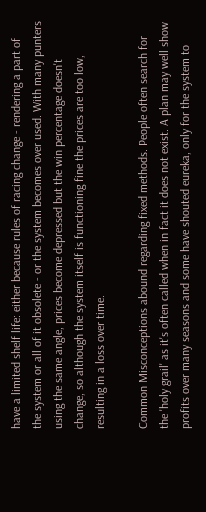have a limited shelf life: either because rules of racing change - rendering a part of the system or all of it obsolete - or the system becomes over used. With many punters using the same angle, prices become depressed but the win percentage doesn't change, so although the system itself is functioning fine the prices are too low, resulting in a loss over time.

Common Misconceptions abound regarding fixed methods. People often search for the 'holy grail' as it's often called when in fact it does not exist. A plan may well show profits over many seasons and some have shouted eureka, only for the system to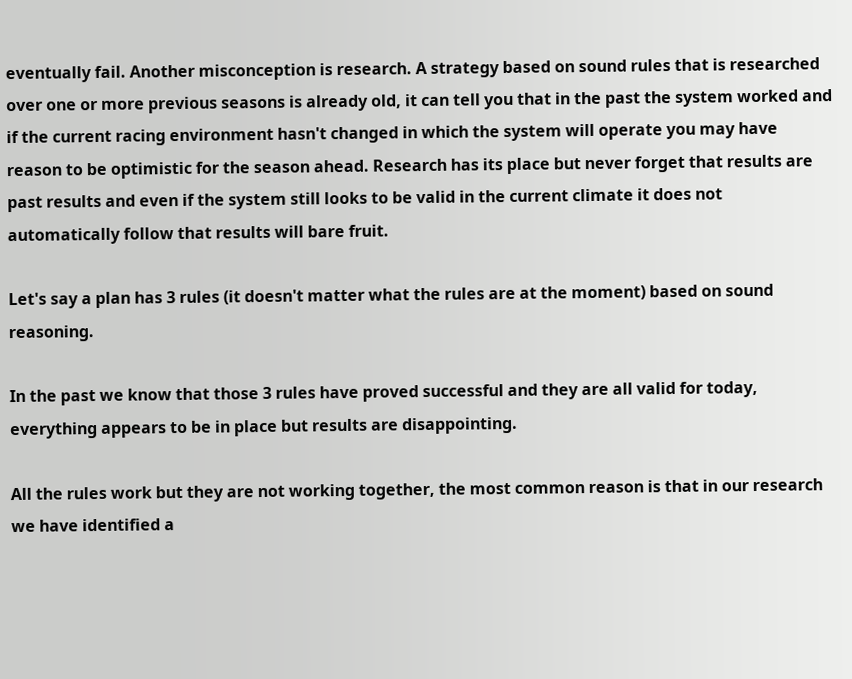eventually fail. Another misconception is research. A strategy based on sound rules that is researched over one or more previous seasons is already old, it can tell you that in the past the system worked and if the current racing environment hasn't changed in which the system will operate you may have reason to be optimistic for the season ahead. Research has its place but never forget that results are past results and even if the system still looks to be valid in the current climate it does not automatically follow that results will bare fruit.

Let's say a plan has 3 rules (it doesn't matter what the rules are at the moment) based on sound reasoning.

In the past we know that those 3 rules have proved successful and they are all valid for today, everything appears to be in place but results are disappointing.

All the rules work but they are not working together, the most common reason is that in our research we have identified a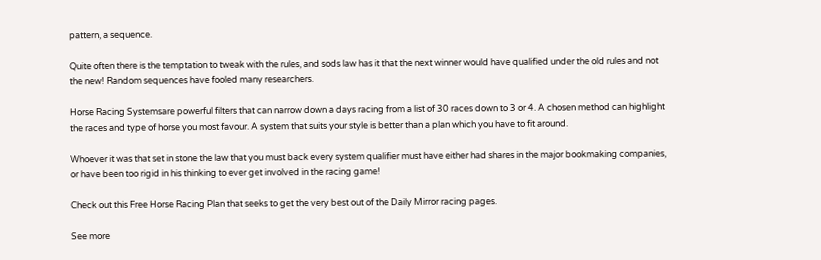pattern, a sequence.

Quite often there is the temptation to tweak with the rules, and sods law has it that the next winner would have qualified under the old rules and not the new! Random sequences have fooled many researchers.

Horse Racing Systemsare powerful filters that can narrow down a days racing from a list of 30 races down to 3 or 4. A chosen method can highlight the races and type of horse you most favour. A system that suits your style is better than a plan which you have to fit around.

Whoever it was that set in stone the law that you must back every system qualifier must have either had shares in the major bookmaking companies, or have been too rigid in his thinking to ever get involved in the racing game!

Check out this Free Horse Racing Plan that seeks to get the very best out of the Daily Mirror racing pages.

See more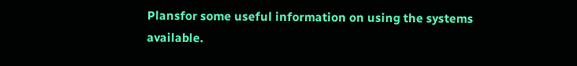Plansfor some useful information on using the systems available.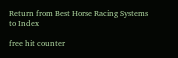Return from Best Horse Racing Systems to Index

free hit counter